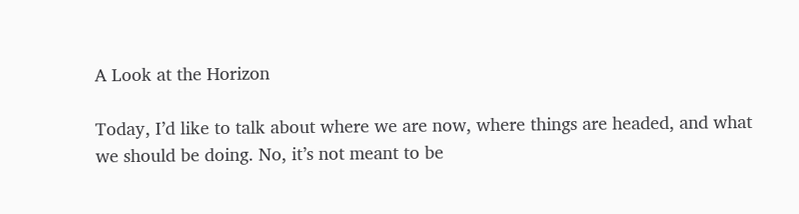A Look at the Horizon

Today, I’d like to talk about where we are now, where things are headed, and what we should be doing. No, it’s not meant to be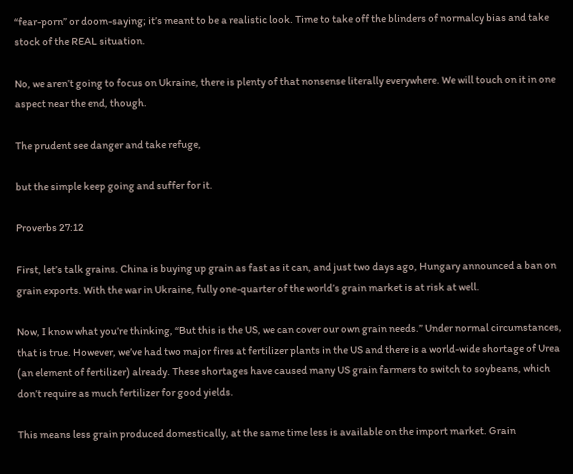“fear-porn” or doom-saying; it’s meant to be a realistic look. Time to take off the blinders of normalcy bias and take stock of the REAL situation.

No, we aren’t going to focus on Ukraine, there is plenty of that nonsense literally everywhere. We will touch on it in one aspect near the end, though.

The prudent see danger and take refuge,

but the simple keep going and suffer for it.

Proverbs 27:12

First, let’s talk grains. China is buying up grain as fast as it can, and just two days ago, Hungary announced a ban on grain exports. With the war in Ukraine, fully one-quarter of the world’s grain market is at risk at well.

Now, I know what you’re thinking, “But this is the US, we can cover our own grain needs.” Under normal circumstances, that is true. However, we’ve had two major fires at fertilizer plants in the US and there is a world-wide shortage of Urea (an element of fertilizer) already. These shortages have caused many US grain farmers to switch to soybeans, which don’t require as much fertilizer for good yields.

This means less grain produced domestically, at the same time less is available on the import market. Grain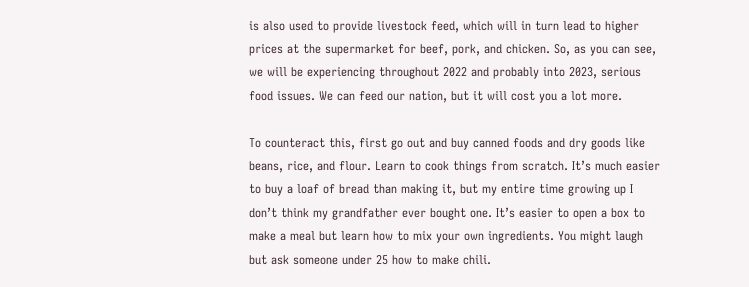is also used to provide livestock feed, which will in turn lead to higher prices at the supermarket for beef, pork, and chicken. So, as you can see, we will be experiencing throughout 2022 and probably into 2023, serious food issues. We can feed our nation, but it will cost you a lot more.

To counteract this, first go out and buy canned foods and dry goods like beans, rice, and flour. Learn to cook things from scratch. It’s much easier to buy a loaf of bread than making it, but my entire time growing up I don’t think my grandfather ever bought one. It’s easier to open a box to make a meal but learn how to mix your own ingredients. You might laugh but ask someone under 25 how to make chili.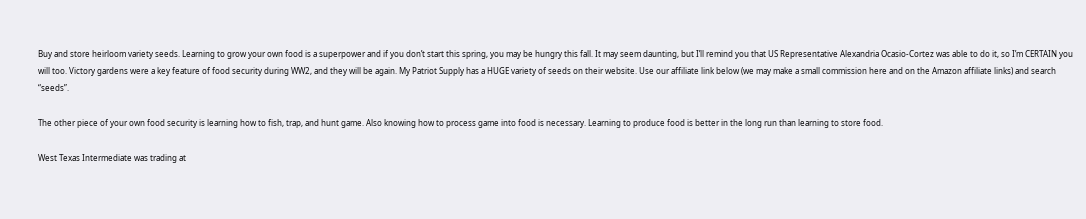Buy and store heirloom variety seeds. Learning to grow your own food is a superpower and if you don’t start this spring, you may be hungry this fall. It may seem daunting, but I’ll remind you that US Representative Alexandria Ocasio-Cortez was able to do it, so I’m CERTAIN you will too. Victory gardens were a key feature of food security during WW2, and they will be again. My Patriot Supply has a HUGE variety of seeds on their website. Use our affiliate link below (we may make a small commission here and on the Amazon affiliate links) and search “seeds”.

The other piece of your own food security is learning how to fish, trap, and hunt game. Also knowing how to process game into food is necessary. Learning to produce food is better in the long run than learning to store food.

West Texas Intermediate was trading at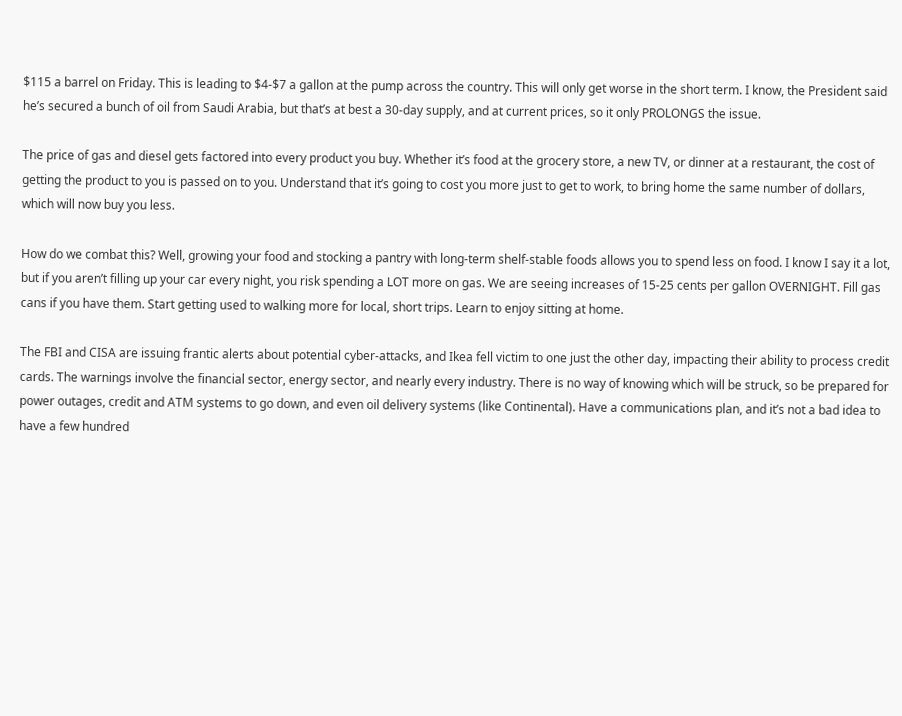$115 a barrel on Friday. This is leading to $4-$7 a gallon at the pump across the country. This will only get worse in the short term. I know, the President said he’s secured a bunch of oil from Saudi Arabia, but that’s at best a 30-day supply, and at current prices, so it only PROLONGS the issue.

The price of gas and diesel gets factored into every product you buy. Whether it’s food at the grocery store, a new TV, or dinner at a restaurant, the cost of getting the product to you is passed on to you. Understand that it’s going to cost you more just to get to work, to bring home the same number of dollars, which will now buy you less.

How do we combat this? Well, growing your food and stocking a pantry with long-term shelf-stable foods allows you to spend less on food. I know I say it a lot, but if you aren’t filling up your car every night, you risk spending a LOT more on gas. We are seeing increases of 15-25 cents per gallon OVERNIGHT. Fill gas cans if you have them. Start getting used to walking more for local, short trips. Learn to enjoy sitting at home.

The FBI and CISA are issuing frantic alerts about potential cyber-attacks, and Ikea fell victim to one just the other day, impacting their ability to process credit cards. The warnings involve the financial sector, energy sector, and nearly every industry. There is no way of knowing which will be struck, so be prepared for power outages, credit and ATM systems to go down, and even oil delivery systems (like Continental). Have a communications plan, and it’s not a bad idea to have a few hundred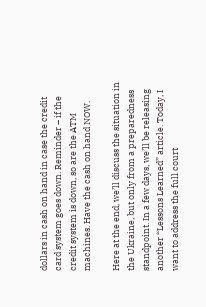dollars in cash on hand in case the credit card system goes down. Reminder – if the credit system is down, so are the ATM machines. Have the cash on hand NOW.

Here at the end, we’ll discuss the situation in the Ukraine, but only from a preparedness standpoint. In a few days, we’ll be releasing another “Lessons Learned” article. Today, I want to address the full court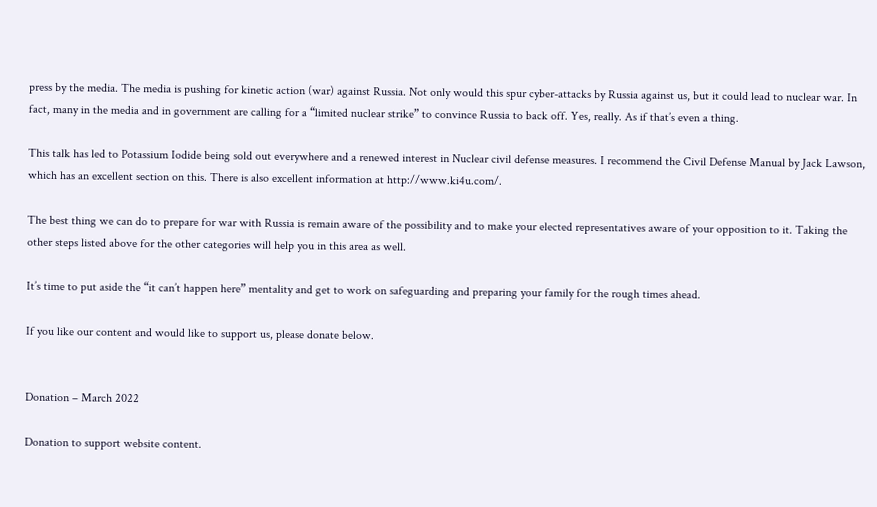press by the media. The media is pushing for kinetic action (war) against Russia. Not only would this spur cyber-attacks by Russia against us, but it could lead to nuclear war. In fact, many in the media and in government are calling for a “limited nuclear strike” to convince Russia to back off. Yes, really. As if that’s even a thing.

This talk has led to Potassium Iodide being sold out everywhere and a renewed interest in Nuclear civil defense measures. I recommend the Civil Defense Manual by Jack Lawson, which has an excellent section on this. There is also excellent information at http://www.ki4u.com/.

The best thing we can do to prepare for war with Russia is remain aware of the possibility and to make your elected representatives aware of your opposition to it. Taking the other steps listed above for the other categories will help you in this area as well.

It’s time to put aside the “it can’t happen here” mentality and get to work on safeguarding and preparing your family for the rough times ahead.

If you like our content and would like to support us, please donate below.


Donation – March 2022

Donation to support website content.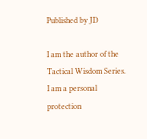Published by JD

I am the author of the Tactical Wisdom Series. I am a personal protection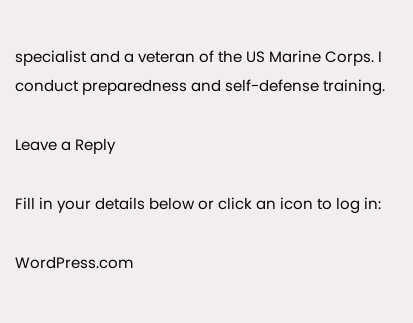specialist and a veteran of the US Marine Corps. I conduct preparedness and self-defense training.

Leave a Reply

Fill in your details below or click an icon to log in:

WordPress.com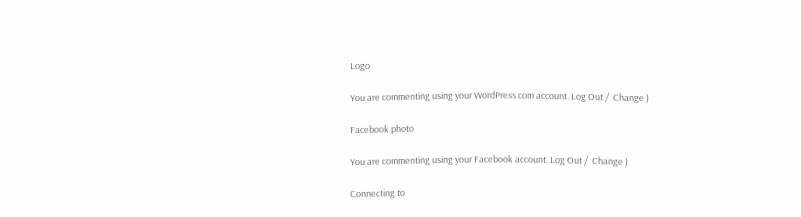Logo

You are commenting using your WordPress.com account. Log Out /  Change )

Facebook photo

You are commenting using your Facebook account. Log Out /  Change )

Connecting to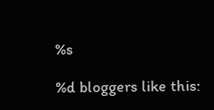%s

%d bloggers like this: